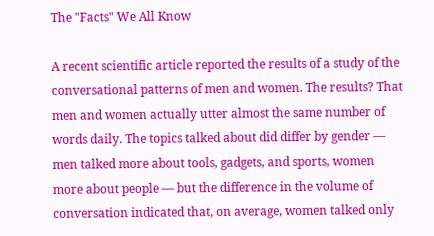The "Facts" We All Know

A recent scientific article reported the results of a study of the conversational patterns of men and women. The results? That men and women actually utter almost the same number of words daily. The topics talked about did differ by gender — men talked more about tools, gadgets, and sports, women more about people — but the difference in the volume of conversation indicated that, on average, women talked only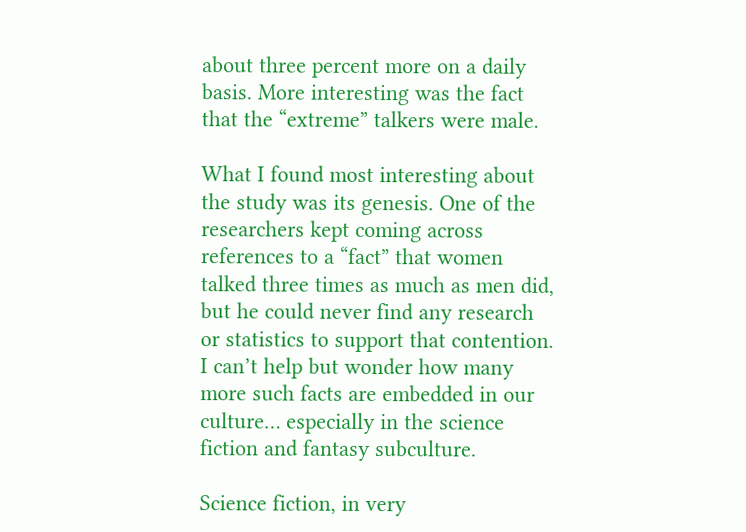about three percent more on a daily basis. More interesting was the fact that the “extreme” talkers were male.

What I found most interesting about the study was its genesis. One of the researchers kept coming across references to a “fact” that women talked three times as much as men did, but he could never find any research or statistics to support that contention. I can’t help but wonder how many more such facts are embedded in our culture… especially in the science fiction and fantasy subculture.

Science fiction, in very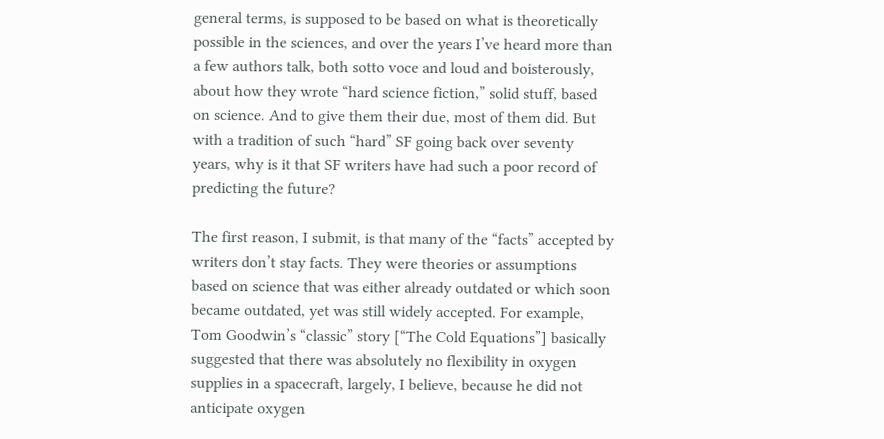general terms, is supposed to be based on what is theoretically possible in the sciences, and over the years I’ve heard more than a few authors talk, both sotto voce and loud and boisterously, about how they wrote “hard science fiction,” solid stuff, based on science. And to give them their due, most of them did. But with a tradition of such “hard” SF going back over seventy years, why is it that SF writers have had such a poor record of predicting the future?

The first reason, I submit, is that many of the “facts” accepted by writers don’t stay facts. They were theories or assumptions based on science that was either already outdated or which soon became outdated, yet was still widely accepted. For example, Tom Goodwin’s “classic” story [“The Cold Equations”] basically suggested that there was absolutely no flexibility in oxygen supplies in a spacecraft, largely, I believe, because he did not anticipate oxygen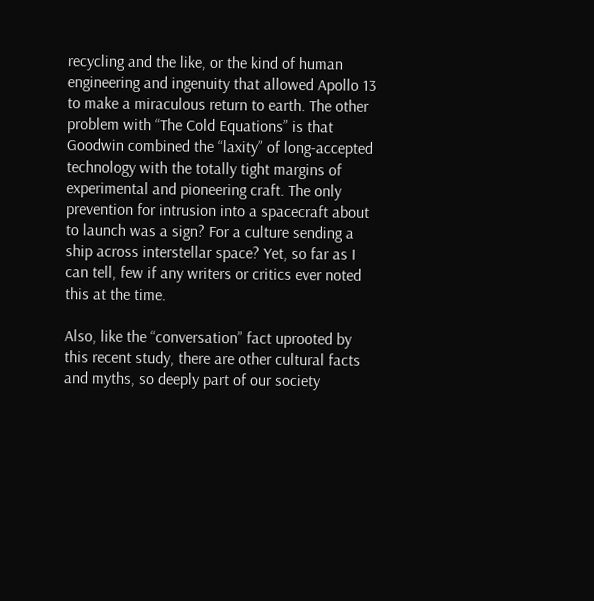recycling and the like, or the kind of human engineering and ingenuity that allowed Apollo 13 to make a miraculous return to earth. The other problem with “The Cold Equations” is that Goodwin combined the “laxity” of long-accepted technology with the totally tight margins of experimental and pioneering craft. The only prevention for intrusion into a spacecraft about to launch was a sign? For a culture sending a ship across interstellar space? Yet, so far as I can tell, few if any writers or critics ever noted this at the time.

Also, like the “conversation” fact uprooted by this recent study, there are other cultural facts and myths, so deeply part of our society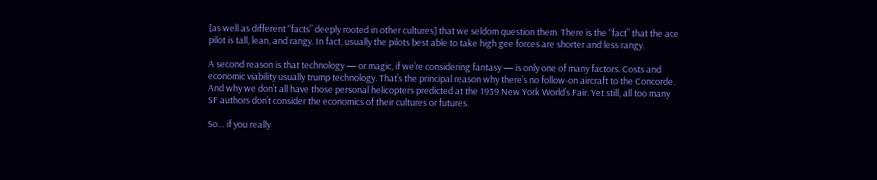[as well as different “facts” deeply rooted in other cultures] that we seldom question them. There is the “fact” that the ace pilot is tall, lean, and rangy. In fact, usually the pilots best able to take high gee forces are shorter and less rangy.

A second reason is that technology — or magic, if we’re considering fantasy — is only one of many factors. Costs and economic viability usually trump technology. That’s the principal reason why there’s no follow-on aircraft to the Concorde. And why we don’t all have those personal helicopters predicted at the 1939 New York World’s Fair. Yet still, all too many SF authors don’t consider the economics of their cultures or futures.

So… if you really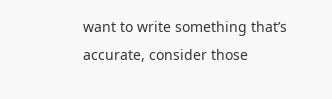want to write something that’s accurate, consider those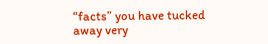“facts” you have tucked away very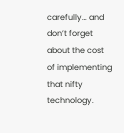carefully… and don’t forget about the cost of implementing that nifty technology.